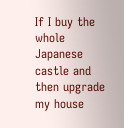If I buy the whole Japanese castle and then upgrade my house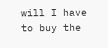will I have to buy the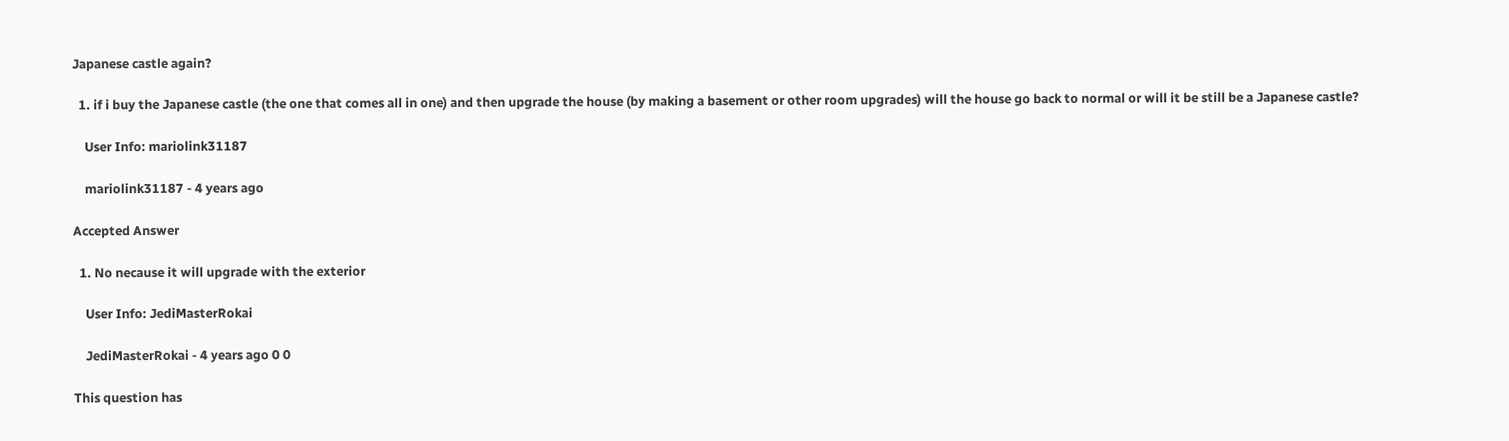Japanese castle again?

  1. if i buy the Japanese castle (the one that comes all in one) and then upgrade the house (by making a basement or other room upgrades) will the house go back to normal or will it be still be a Japanese castle?

    User Info: mariolink31187

    mariolink31187 - 4 years ago

Accepted Answer

  1. No necause it will upgrade with the exterior

    User Info: JediMasterRokai

    JediMasterRokai - 4 years ago 0 0

This question has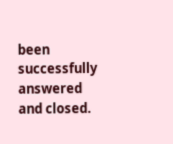been successfully answered and closed.